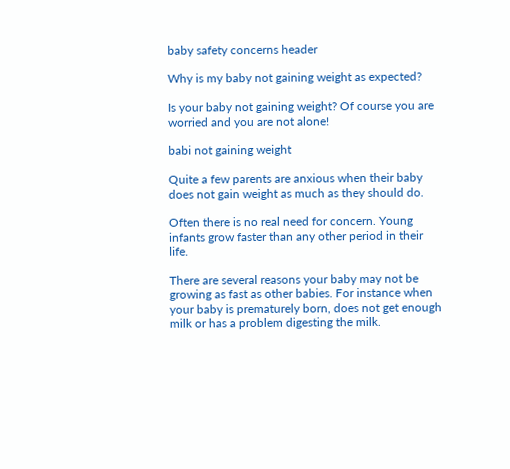baby safety concerns header

Why is my baby not gaining weight as expected?

Is your baby not gaining weight? Of course you are worried and you are not alone!

babi not gaining weight

Quite a few parents are anxious when their baby does not gain weight as much as they should do.

Often there is no real need for concern. Young infants grow faster than any other period in their life.

There are several reasons your baby may not be growing as fast as other babies. For instance when your baby is prematurely born, does not get enough milk or has a problem digesting the milk.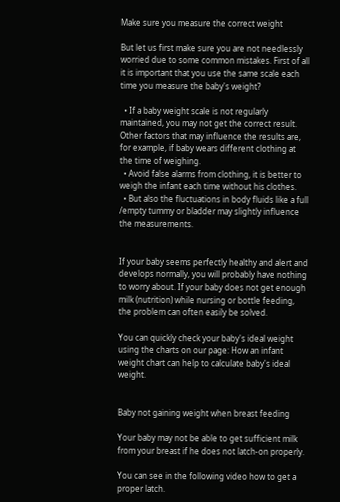Make sure you measure the correct weight

But let us first make sure you are not needlessly worried due to some common mistakes. First of all it is important that you use the same scale each time you measure the baby's weight?

  • If a baby weight scale is not regularly maintained, you may not get the correct result. Other factors that may influence the results are, for example, if baby wears different clothing at the time of weighing.
  • Avoid false alarms from clothing, it is better to weigh the infant each time without his clothes.
  • But also the fluctuations in body fluids like a full /empty tummy or bladder may slightly influence the measurements.


If your baby seems perfectly healthy and alert and develops normally, you will probably have nothing to worry about. If your baby does not get enough milk (nutrition) while nursing or bottle feeding, the problem can often easily be solved.

You can quickly check your baby's ideal weight using the charts on our page: How an infant weight chart can help to calculate baby's ideal weight.


Baby not gaining weight when breast feeding

Your baby may not be able to get sufficient milk from your breast if he does not latch-on properly.

You can see in the following video how to get a proper latch.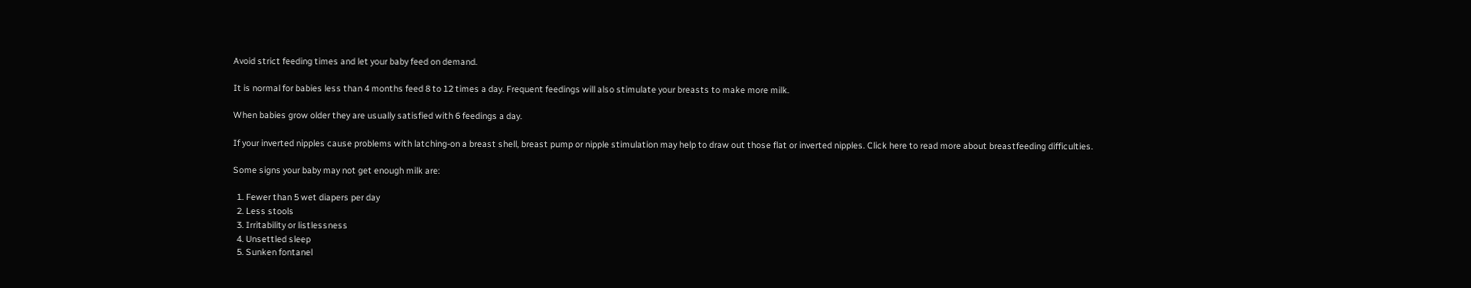Avoid strict feeding times and let your baby feed on demand.

It is normal for babies less than 4 months feed 8 to 12 times a day. Frequent feedings will also stimulate your breasts to make more milk.

When babies grow older they are usually satisfied with 6 feedings a day.

If your inverted nipples cause problems with latching-on a breast shell, breast pump or nipple stimulation may help to draw out those flat or inverted nipples. Click here to read more about breastfeeding difficulties.

Some signs your baby may not get enough milk are:

  1. Fewer than 5 wet diapers per day
  2. Less stools
  3. Irritability or listlessness
  4. Unsettled sleep
  5. Sunken fontanel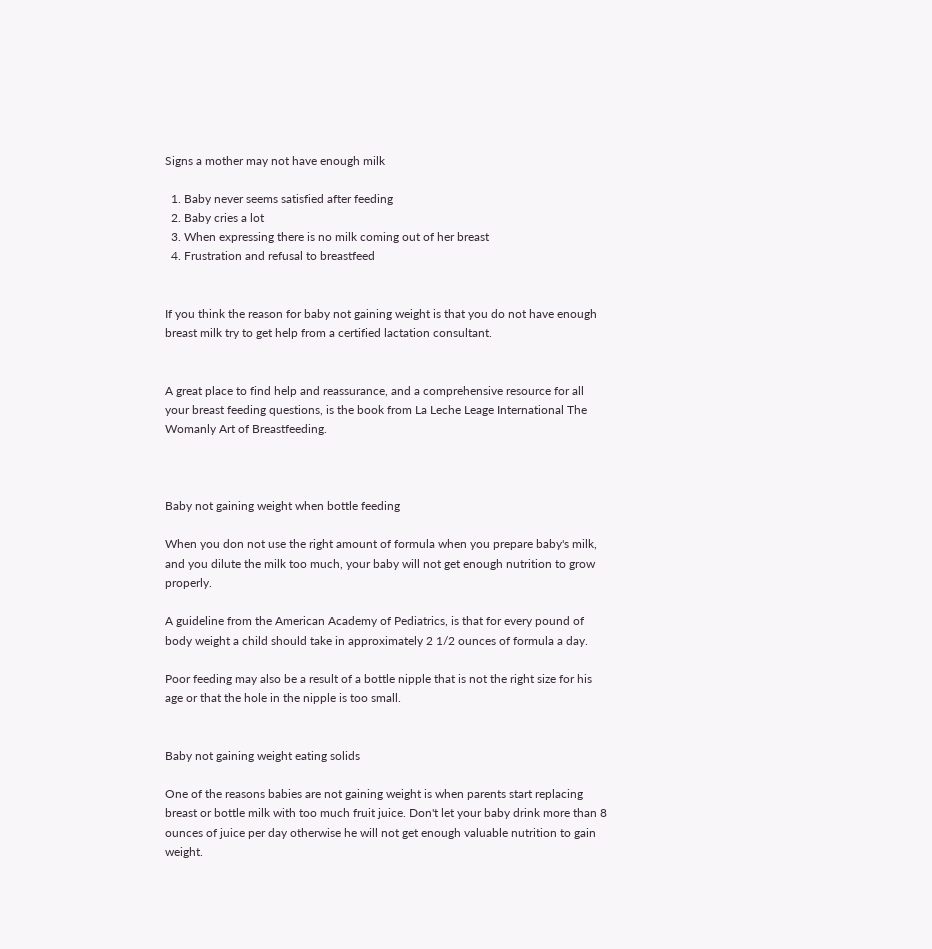Signs a mother may not have enough milk

  1. Baby never seems satisfied after feeding
  2. Baby cries a lot
  3. When expressing there is no milk coming out of her breast
  4. Frustration and refusal to breastfeed


If you think the reason for baby not gaining weight is that you do not have enough breast milk try to get help from a certified lactation consultant.


A great place to find help and reassurance, and a comprehensive resource for all your breast feeding questions, is the book from La Leche Leage International The Womanly Art of Breastfeeding.



Baby not gaining weight when bottle feeding

When you don not use the right amount of formula when you prepare baby's milk, and you dilute the milk too much, your baby will not get enough nutrition to grow properly.

A guideline from the American Academy of Pediatrics, is that for every pound of body weight a child should take in approximately 2 1/2 ounces of formula a day.

Poor feeding may also be a result of a bottle nipple that is not the right size for his age or that the hole in the nipple is too small.


Baby not gaining weight eating solids

One of the reasons babies are not gaining weight is when parents start replacing breast or bottle milk with too much fruit juice. Don't let your baby drink more than 8 ounces of juice per day otherwise he will not get enough valuable nutrition to gain weight.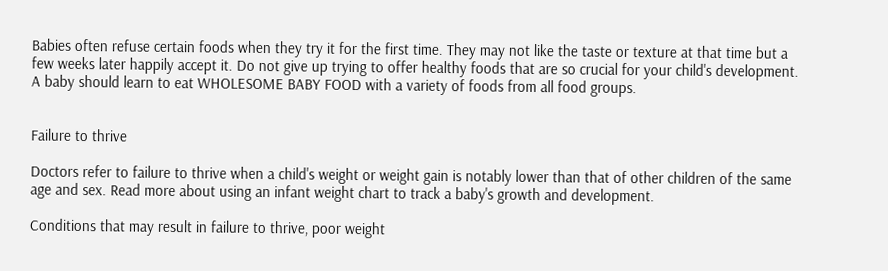Babies often refuse certain foods when they try it for the first time. They may not like the taste or texture at that time but a few weeks later happily accept it. Do not give up trying to offer healthy foods that are so crucial for your child's development. A baby should learn to eat WHOLESOME BABY FOOD with a variety of foods from all food groups.


Failure to thrive

Doctors refer to failure to thrive when a child's weight or weight gain is notably lower than that of other children of the same age and sex. Read more about using an infant weight chart to track a baby's growth and development.

Conditions that may result in failure to thrive, poor weight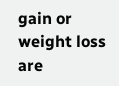gain or weight loss are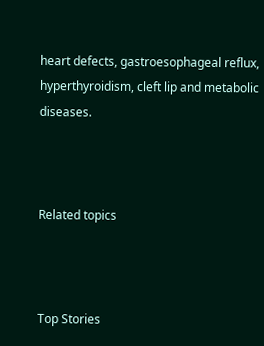heart defects, gastroesophageal reflux, hyperthyroidism, cleft lip and metabolic diseases.



Related topics



Top Stories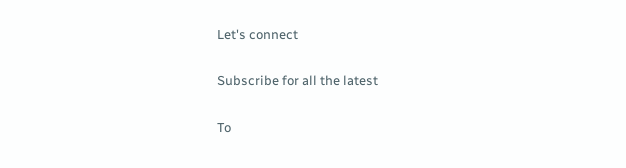Let's connect


Subscribe for all the latest


To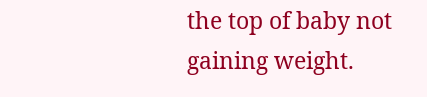the top of baby not gaining weight.